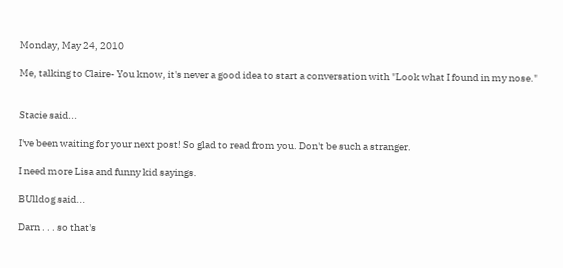Monday, May 24, 2010

Me, talking to Claire- You know, it's never a good idea to start a conversation with "Look what I found in my nose."


Stacie said...

I've been waiting for your next post! So glad to read from you. Don't be such a stranger.

I need more Lisa and funny kid sayings.

BUlldog said...

Darn . . . so that's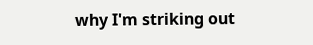why I'm striking out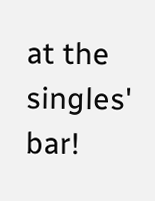at the singles' bar!